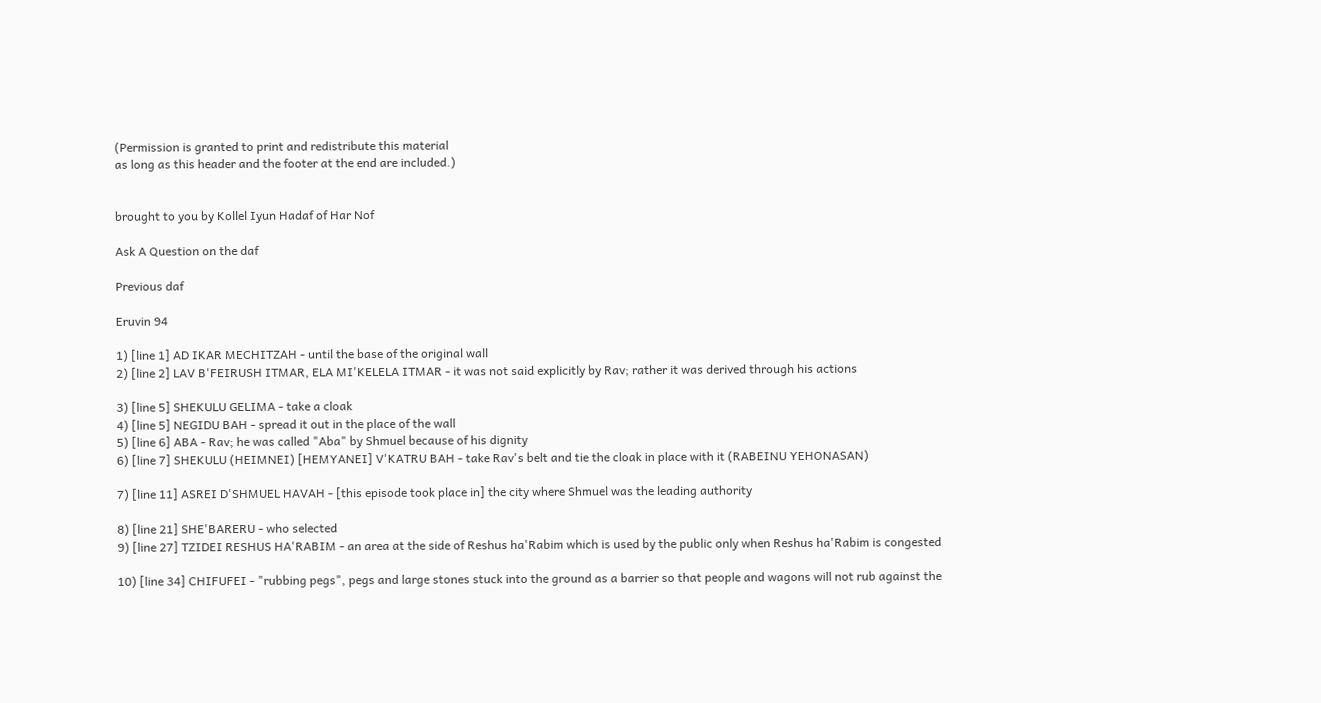(Permission is granted to print and redistribute this material
as long as this header and the footer at the end are included.)


brought to you by Kollel Iyun Hadaf of Har Nof

Ask A Question on the daf

Previous daf

Eruvin 94

1) [line 1] AD IKAR MECHITZAH - until the base of the original wall
2) [line 2] LAV B'FEIRUSH ITMAR, ELA MI'KELELA ITMAR - it was not said explicitly by Rav; rather it was derived through his actions

3) [line 5] SHEKULU GELIMA - take a cloak
4) [line 5] NEGIDU BAH - spread it out in the place of the wall
5) [line 6] ABA - Rav; he was called "Aba" by Shmuel because of his dignity
6) [line 7] SHEKULU (HEIMNEI) [HEMYANEI] V'KATRU BAH - take Rav's belt and tie the cloak in place with it (RABEINU YEHONASAN)

7) [line 11] ASREI D'SHMUEL HAVAH - [this episode took place in] the city where Shmuel was the leading authority

8) [line 21] SHE'BARERU - who selected
9) [line 27] TZIDEI RESHUS HA'RABIM - an area at the side of Reshus ha'Rabim which is used by the public only when Reshus ha'Rabim is congested

10) [line 34] CHIFUFEI - "rubbing pegs", pegs and large stones stuck into the ground as a barrier so that people and wagons will not rub against the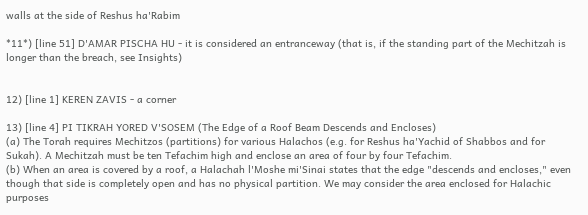walls at the side of Reshus ha'Rabim

*11*) [line 51] D'AMAR PISCHA HU - it is considered an entranceway (that is, if the standing part of the Mechitzah is longer than the breach, see Insights)


12) [line 1] KEREN ZAVIS - a corner

13) [line 4] PI TIKRAH YORED V'SOSEM (The Edge of a Roof Beam Descends and Encloses)
(a) The Torah requires Mechitzos (partitions) for various Halachos (e.g. for Reshus ha'Yachid of Shabbos and for Sukah). A Mechitzah must be ten Tefachim high and enclose an area of four by four Tefachim.
(b) When an area is covered by a roof, a Halachah l'Moshe mi'Sinai states that the edge "descends and encloses," even though that side is completely open and has no physical partition. We may consider the area enclosed for Halachic purposes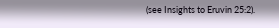(see Insights to Eruvin 25:2).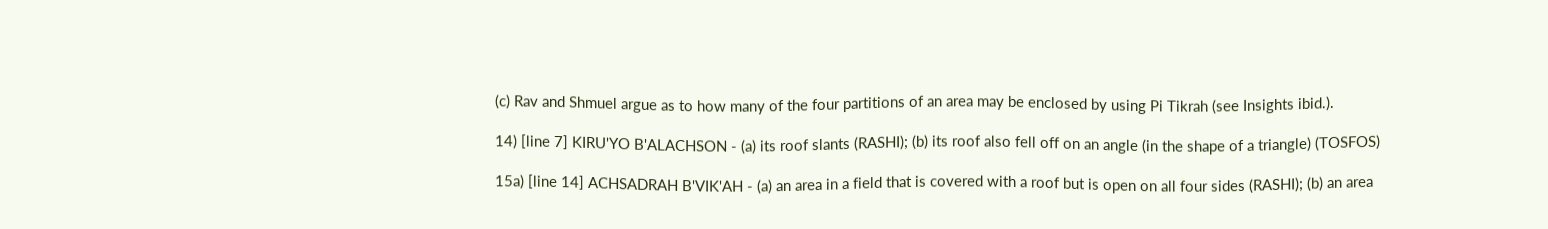(c) Rav and Shmuel argue as to how many of the four partitions of an area may be enclosed by using Pi Tikrah (see Insights ibid.).

14) [line 7] KIRU'YO B'ALACHSON - (a) its roof slants (RASHI); (b) its roof also fell off on an angle (in the shape of a triangle) (TOSFOS)

15a) [line 14] ACHSADRAH B'VIK'AH - (a) an area in a field that is covered with a roof but is open on all four sides (RASHI); (b) an area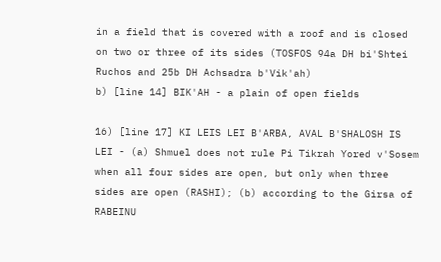in a field that is covered with a roof and is closed on two or three of its sides (TOSFOS 94a DH bi'Shtei Ruchos and 25b DH Achsadra b'Vik'ah)
b) [line 14] BIK'AH - a plain of open fields

16) [line 17] KI LEIS LEI B'ARBA, AVAL B'SHALOSH IS LEI - (a) Shmuel does not rule Pi Tikrah Yored v'Sosem when all four sides are open, but only when three sides are open (RASHI); (b) according to the Girsa of RABEINU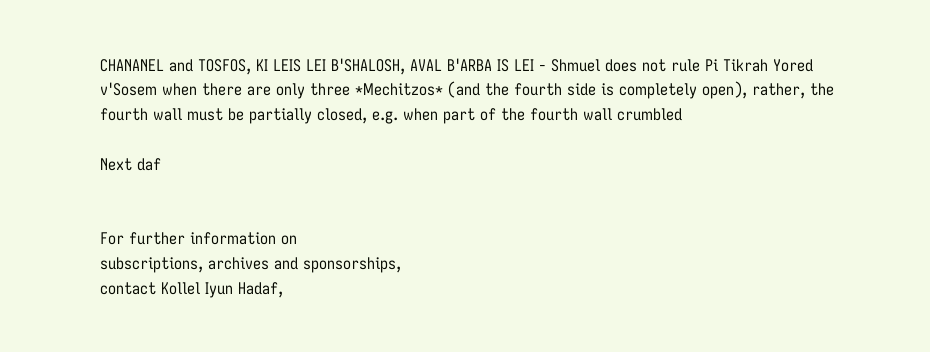CHANANEL and TOSFOS, KI LEIS LEI B'SHALOSH, AVAL B'ARBA IS LEI - Shmuel does not rule Pi Tikrah Yored v'Sosem when there are only three *Mechitzos* (and the fourth side is completely open), rather, the fourth wall must be partially closed, e.g. when part of the fourth wall crumbled

Next daf


For further information on
subscriptions, archives and sponsorships,
contact Kollel Iyun Hadaf,